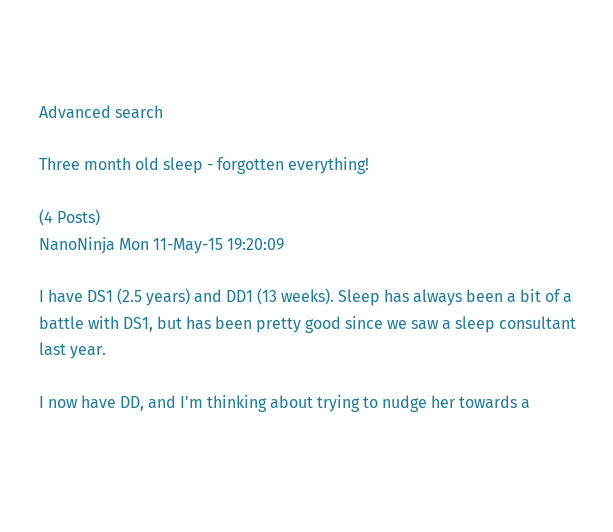Advanced search

Three month old sleep - forgotten everything!

(4 Posts)
NanoNinja Mon 11-May-15 19:20:09

I have DS1 (2.5 years) and DD1 (13 weeks). Sleep has always been a bit of a battle with DS1, but has been pretty good since we saw a sleep consultant last year.

I now have DD, and I'm thinking about trying to nudge her towards a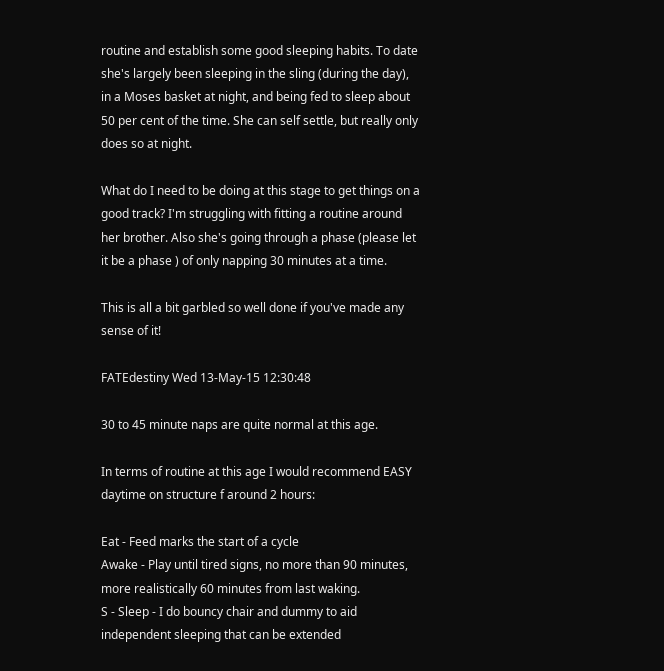routine and establish some good sleeping habits. To date she's largely been sleeping in the sling (during the day), in a Moses basket at night, and being fed to sleep about 50 per cent of the time. She can self settle, but really only does so at night.

What do I need to be doing at this stage to get things on a good track? I'm struggling with fitting a routine around her brother. Also she's going through a phase (please let it be a phase ) of only napping 30 minutes at a time.

This is all a bit garbled so well done if you've made any sense of it!

FATEdestiny Wed 13-May-15 12:30:48

30 to 45 minute naps are quite normal at this age.

In terms of routine at this age I would recommend EASY daytime on structure f around 2 hours:

Eat - Feed marks the start of a cycle
Awake - Play until tired signs, no more than 90 minutes, more realistically 60 minutes from last waking.
S - Sleep - I do bouncy chair and dummy to aid independent sleeping that can be extended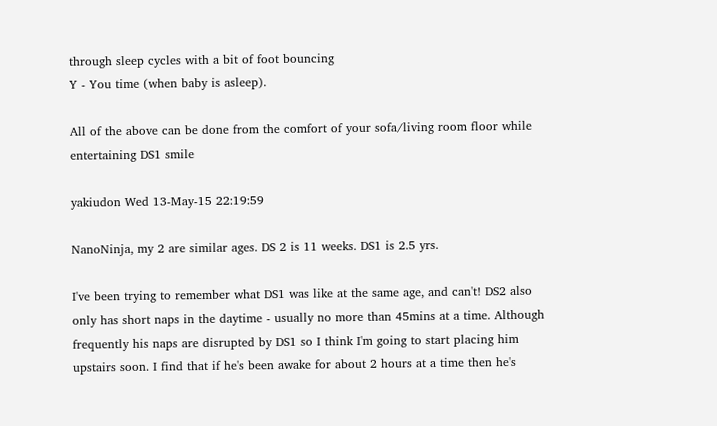through sleep cycles with a bit of foot bouncing
Y - You time (when baby is asleep).

All of the above can be done from the comfort of your sofa/living room floor while entertaining DS1 smile

yakiudon Wed 13-May-15 22:19:59

NanoNinja, my 2 are similar ages. DS 2 is 11 weeks. DS1 is 2.5 yrs.

I've been trying to remember what DS1 was like at the same age, and can't! DS2 also only has short naps in the daytime - usually no more than 45mins at a time. Although frequently his naps are disrupted by DS1 so I think I'm going to start placing him upstairs soon. I find that if he's been awake for about 2 hours at a time then he's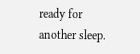ready for another sleep.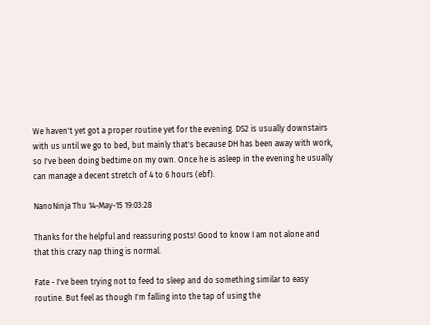We haven't yet got a proper routine yet for the evening. DS2 is usually downstairs with us until we go to bed, but mainly that's because DH has been away with work, so I've been doing bedtime on my own. Once he is asleep in the evening he usually can manage a decent stretch of 4 to 6 hours (ebf).

NanoNinja Thu 14-May-15 19:03:28

Thanks for the helpful and reassuring posts! Good to know I am not alone and that this crazy nap thing is normal.

Fate - I've been trying not to feed to sleep and do something similar to easy routine. But feel as though I'm falling into the tap of using the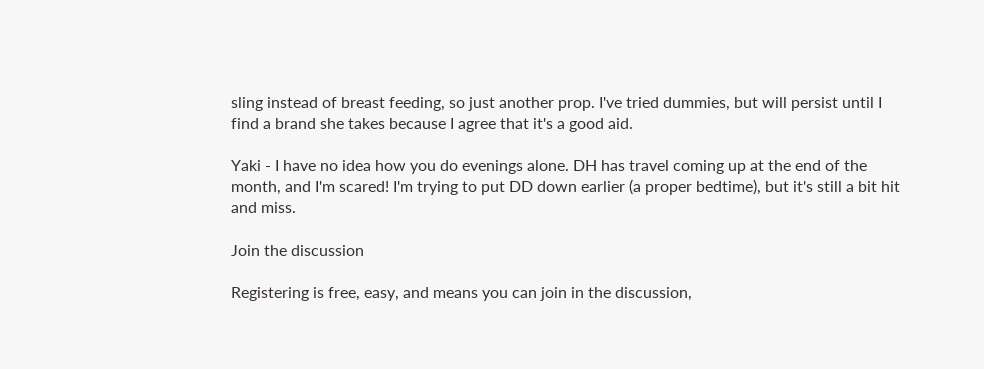sling instead of breast feeding, so just another prop. I've tried dummies, but will persist until I find a brand she takes because I agree that it's a good aid.

Yaki - I have no idea how you do evenings alone. DH has travel coming up at the end of the month, and I'm scared! I'm trying to put DD down earlier (a proper bedtime), but it's still a bit hit and miss.

Join the discussion

Registering is free, easy, and means you can join in the discussion,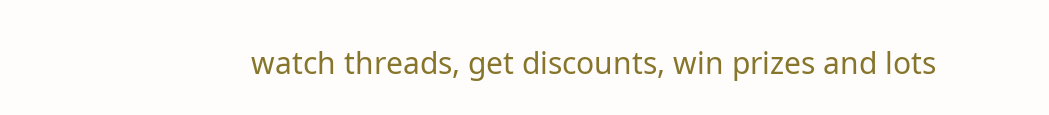watch threads, get discounts, win prizes and lots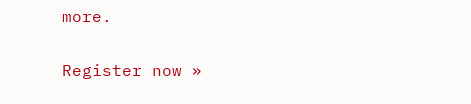more.

Register now »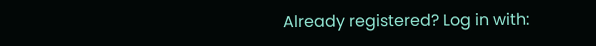Already registered? Log in with: